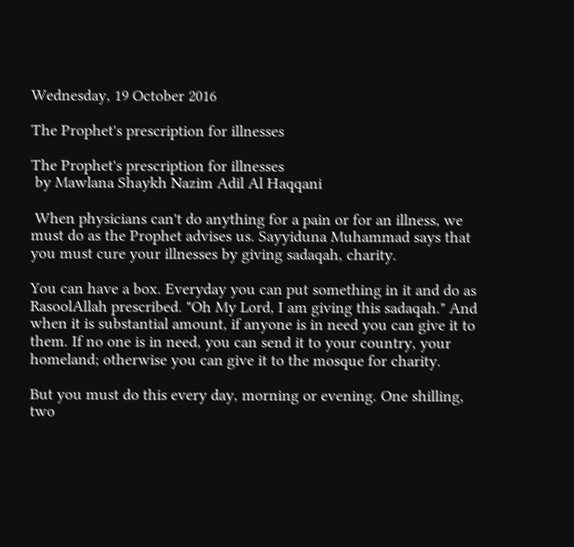Wednesday, 19 October 2016

The Prophet's prescription for illnesses

The Prophet's prescription for illnesses
 by Mawlana Shaykh Nazim Adil Al Haqqani

 When physicians can't do anything for a pain or for an illness, we must do as the Prophet advises us. Sayyiduna Muhammad says that you must cure your illnesses by giving sadaqah, charity.

You can have a box. Everyday you can put something in it and do as RasoolAllah prescribed. "Oh My Lord, I am giving this sadaqah." And when it is substantial amount, if anyone is in need you can give it to them. If no one is in need, you can send it to your country, your homeland; otherwise you can give it to the mosque for charity.

But you must do this every day, morning or evening. One shilling, two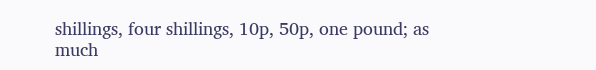shillings, four shillings, 10p, 50p, one pound; as much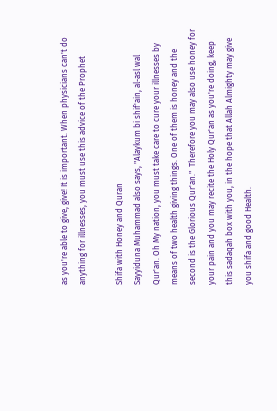as you're able to give, give! It is important. When physicians can't do anything for illnesses, you must use this advice of the Prophet

Shifa with Honey and Quran
Sayyiduna Muhammad also says, "Alaykum bi shif'ain, al-asl wal Qur'an. Oh My nation, you must take care to cure your illnesses by means of two health giving things. One of them is honey and the second is the Glorious Qur'an."  Therefore you may also use honey for your pain and you may recite the Holy Qur'an as you're doing, keep this sadaqah box with you, in the hope that Allah Almighty may give you shifa and good Health.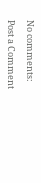No comments:

Post a Comment